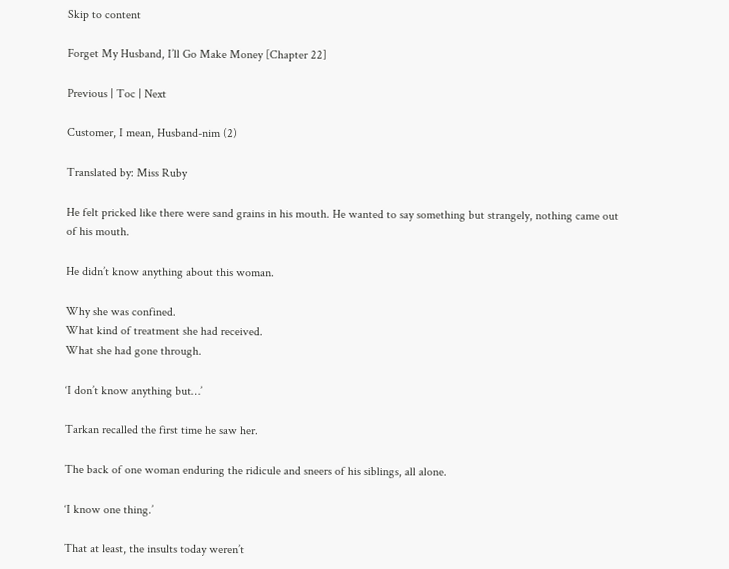Skip to content

Forget My Husband, I’ll Go Make Money [Chapter 22]

Previous | Toc | Next

Customer, I mean, Husband-nim (2)

Translated by: Miss Ruby

He felt pricked like there were sand grains in his mouth. He wanted to say something but strangely, nothing came out of his mouth.

He didn’t know anything about this woman.

Why she was confined.
What kind of treatment she had received.
What she had gone through.

‘I don’t know anything but…’

Tarkan recalled the first time he saw her.

The back of one woman enduring the ridicule and sneers of his siblings, all alone.

‘I know one thing.’

That at least, the insults today weren’t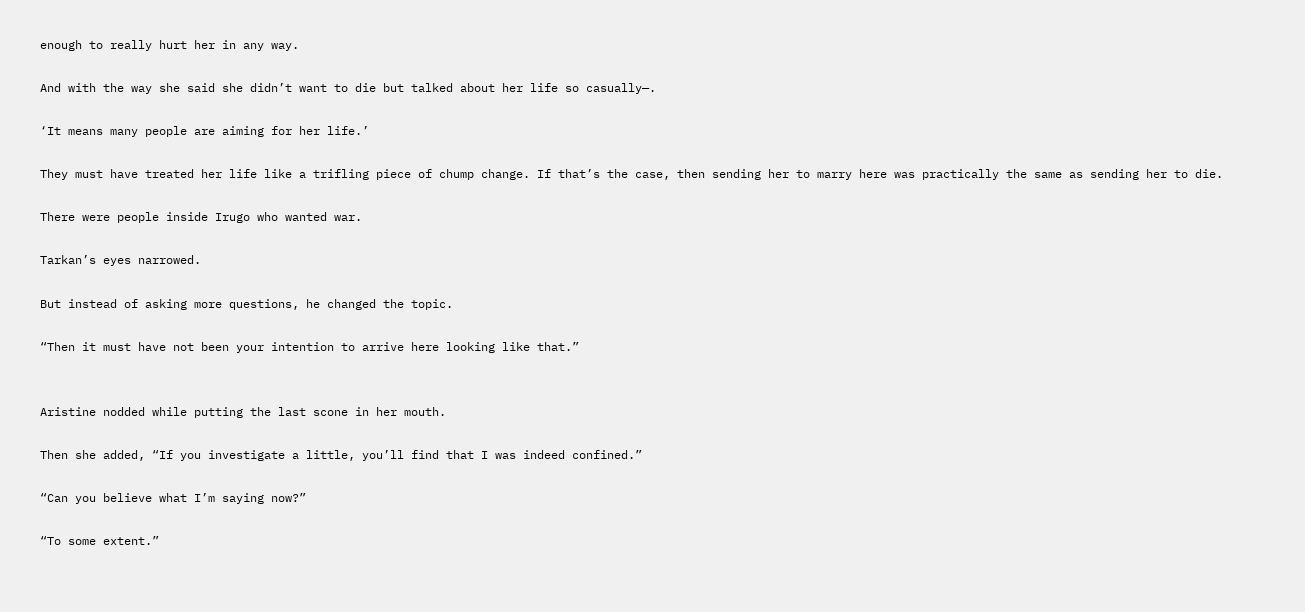enough to really hurt her in any way.

And with the way she said she didn’t want to die but talked about her life so casually—.

‘It means many people are aiming for her life.’

They must have treated her life like a trifling piece of chump change. If that’s the case, then sending her to marry here was practically the same as sending her to die.

There were people inside Irugo who wanted war.

Tarkan’s eyes narrowed.

But instead of asking more questions, he changed the topic.

“Then it must have not been your intention to arrive here looking like that.”


Aristine nodded while putting the last scone in her mouth.

Then she added, “If you investigate a little, you’ll find that I was indeed confined.”

“Can you believe what I’m saying now?”

“To some extent.”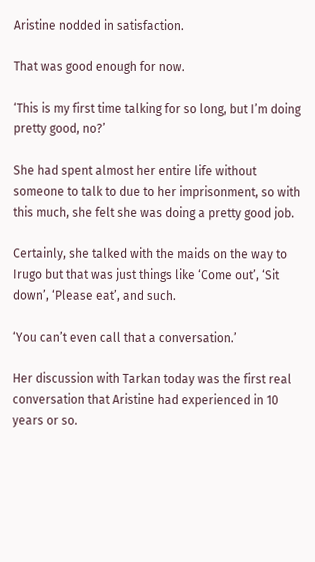Aristine nodded in satisfaction.

That was good enough for now.

‘This is my first time talking for so long, but I’m doing pretty good, no?’

She had spent almost her entire life without someone to talk to due to her imprisonment, so with this much, she felt she was doing a pretty good job.

Certainly, she talked with the maids on the way to Irugo but that was just things like ‘Come out’, ‘Sit down’, ‘Please eat’, and such.

‘You can’t even call that a conversation.’

Her discussion with Tarkan today was the first real conversation that Aristine had experienced in 10 years or so.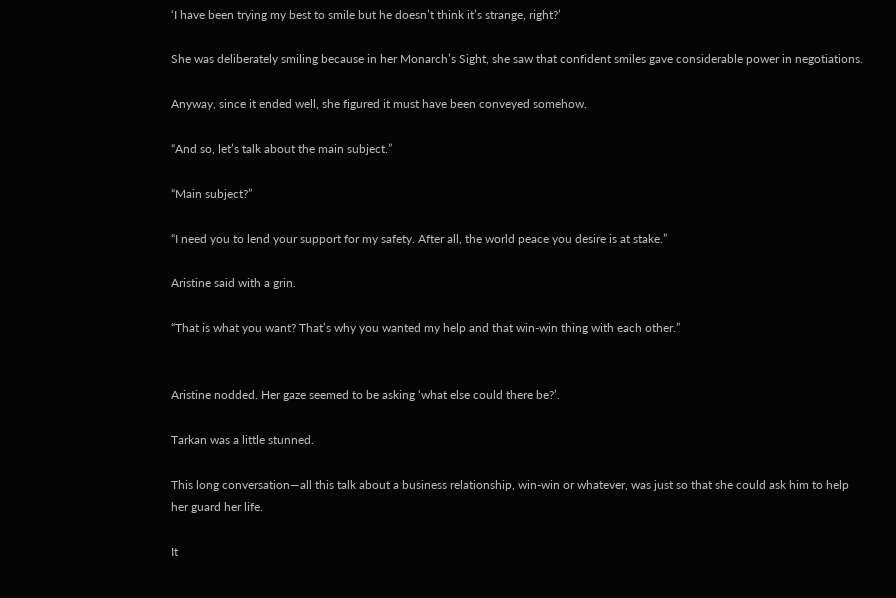‘I have been trying my best to smile but he doesn’t think it’s strange, right?’

She was deliberately smiling because in her Monarch’s Sight, she saw that confident smiles gave considerable power in negotiations.

Anyway, since it ended well, she figured it must have been conveyed somehow.

“And so, let’s talk about the main subject.”

“Main subject?”

“I need you to lend your support for my safety. After all, the world peace you desire is at stake.”

Aristine said with a grin.

“That is what you want? That’s why you wanted my help and that win-win thing with each other.”


Aristine nodded. Her gaze seemed to be asking ‘what else could there be?’.

Tarkan was a little stunned.

This long conversation—all this talk about a business relationship, win-win or whatever, was just so that she could ask him to help her guard her life.

It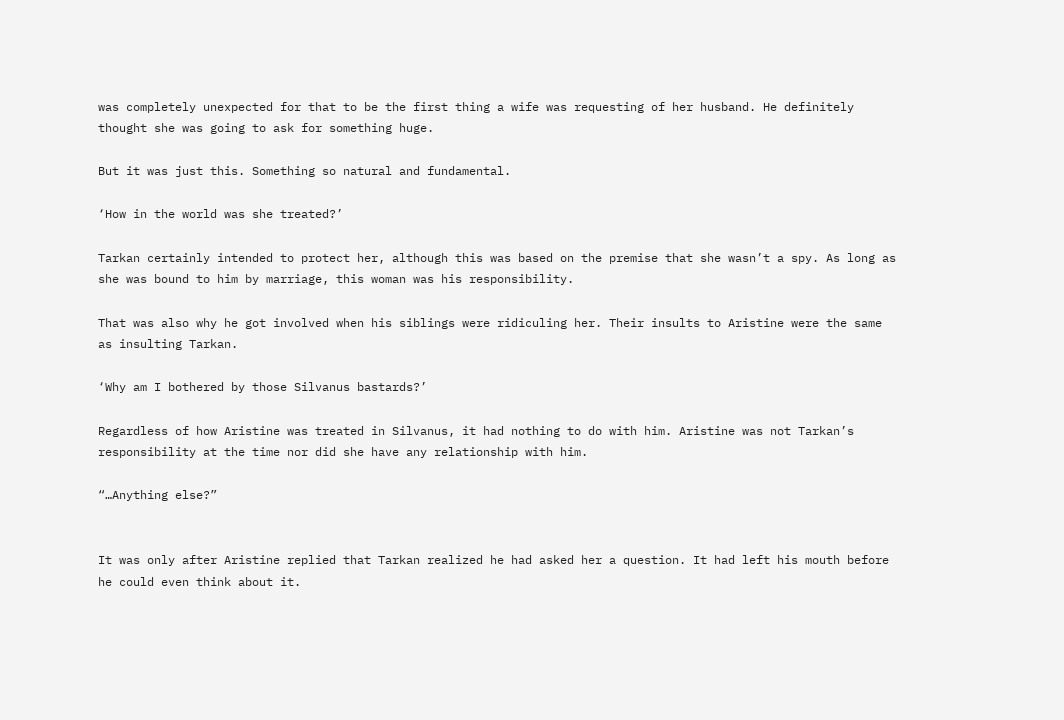was completely unexpected for that to be the first thing a wife was requesting of her husband. He definitely thought she was going to ask for something huge.

But it was just this. Something so natural and fundamental.

‘How in the world was she treated?’

Tarkan certainly intended to protect her, although this was based on the premise that she wasn’t a spy. As long as she was bound to him by marriage, this woman was his responsibility.

That was also why he got involved when his siblings were ridiculing her. Their insults to Aristine were the same as insulting Tarkan.

‘Why am I bothered by those Silvanus bastards?’

Regardless of how Aristine was treated in Silvanus, it had nothing to do with him. Aristine was not Tarkan’s responsibility at the time nor did she have any relationship with him.

“…Anything else?”


It was only after Aristine replied that Tarkan realized he had asked her a question. It had left his mouth before he could even think about it.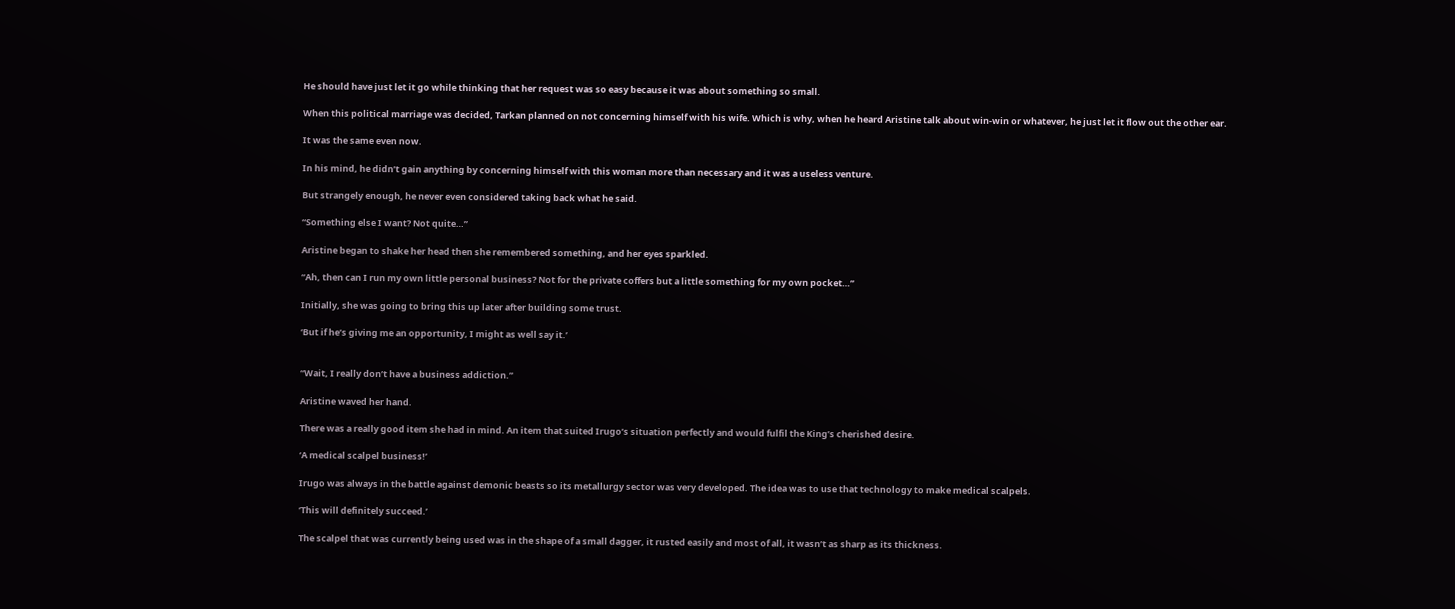He should have just let it go while thinking that her request was so easy because it was about something so small.

When this political marriage was decided, Tarkan planned on not concerning himself with his wife. Which is why, when he heard Aristine talk about win-win or whatever, he just let it flow out the other ear.

It was the same even now.

In his mind, he didn’t gain anything by concerning himself with this woman more than necessary and it was a useless venture.

But strangely enough, he never even considered taking back what he said.

“Something else I want? Not quite…”

Aristine began to shake her head then she remembered something, and her eyes sparkled.

“Ah, then can I run my own little personal business? Not for the private coffers but a little something for my own pocket…”

Initially, she was going to bring this up later after building some trust.

‘But if he’s giving me an opportunity, I might as well say it.’


“Wait, I really don’t have a business addiction.”

Aristine waved her hand.

There was a really good item she had in mind. An item that suited Irugo’s situation perfectly and would fulfil the King’s cherished desire.

‘A medical scalpel business!’

Irugo was always in the battle against demonic beasts so its metallurgy sector was very developed. The idea was to use that technology to make medical scalpels.

‘This will definitely succeed.’

The scalpel that was currently being used was in the shape of a small dagger, it rusted easily and most of all, it wasn’t as sharp as its thickness.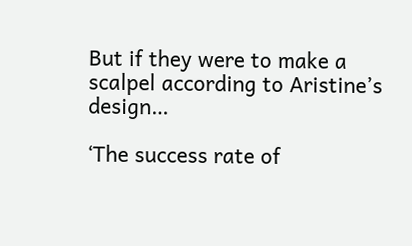But if they were to make a scalpel according to Aristine’s design…

‘The success rate of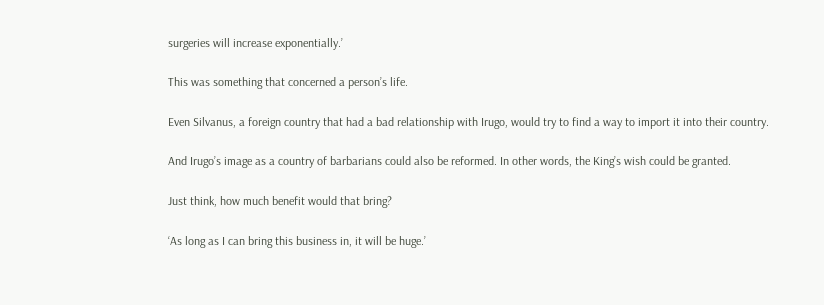surgeries will increase exponentially.’

This was something that concerned a person’s life.

Even Silvanus, a foreign country that had a bad relationship with Irugo, would try to find a way to import it into their country.

And Irugo’s image as a country of barbarians could also be reformed. In other words, the King’s wish could be granted.

Just think, how much benefit would that bring?

‘As long as I can bring this business in, it will be huge.’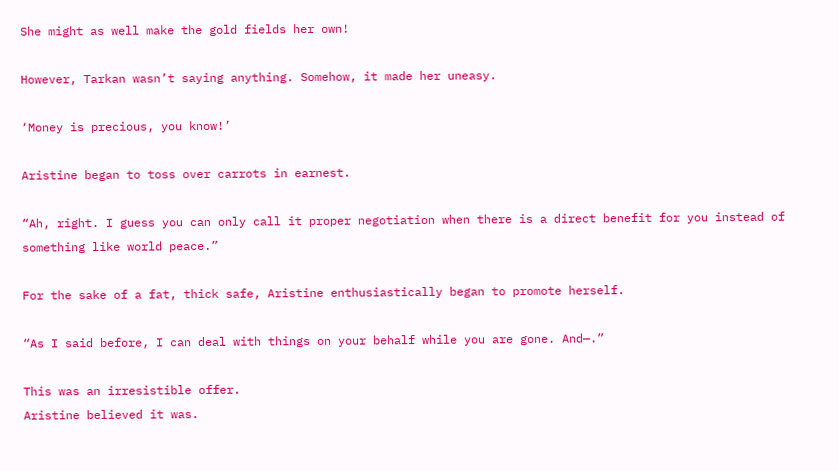She might as well make the gold fields her own!

However, Tarkan wasn’t saying anything. Somehow, it made her uneasy.

‘Money is precious, you know!’

Aristine began to toss over carrots in earnest.

“Ah, right. I guess you can only call it proper negotiation when there is a direct benefit for you instead of something like world peace.”

For the sake of a fat, thick safe, Aristine enthusiastically began to promote herself.

“As I said before, I can deal with things on your behalf while you are gone. And—.”

This was an irresistible offer.
Aristine believed it was.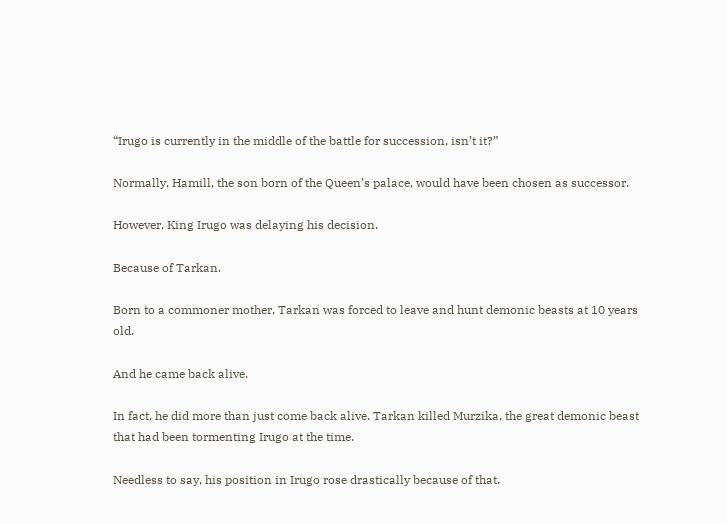“Irugo is currently in the middle of the battle for succession, isn’t it?”

Normally, Hamill, the son born of the Queen’s palace, would have been chosen as successor.

However, King Irugo was delaying his decision.

Because of Tarkan.

Born to a commoner mother, Tarkan was forced to leave and hunt demonic beasts at 10 years old.

And he came back alive.

In fact, he did more than just come back alive. Tarkan killed Murzika, the great demonic beast that had been tormenting Irugo at the time.

Needless to say, his position in Irugo rose drastically because of that.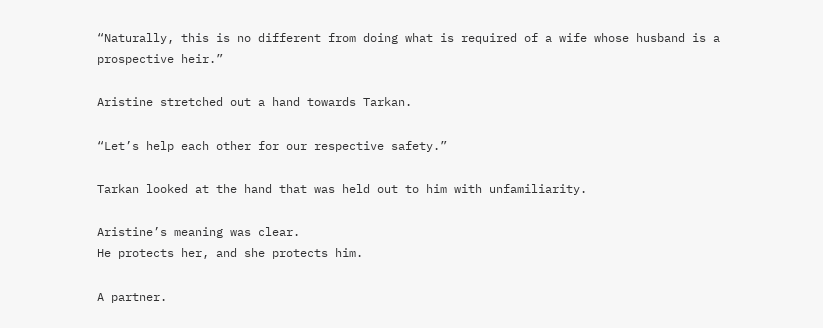“Naturally, this is no different from doing what is required of a wife whose husband is a prospective heir.”

Aristine stretched out a hand towards Tarkan.

“Let’s help each other for our respective safety.”

Tarkan looked at the hand that was held out to him with unfamiliarity.

Aristine’s meaning was clear.
He protects her, and she protects him.

A partner.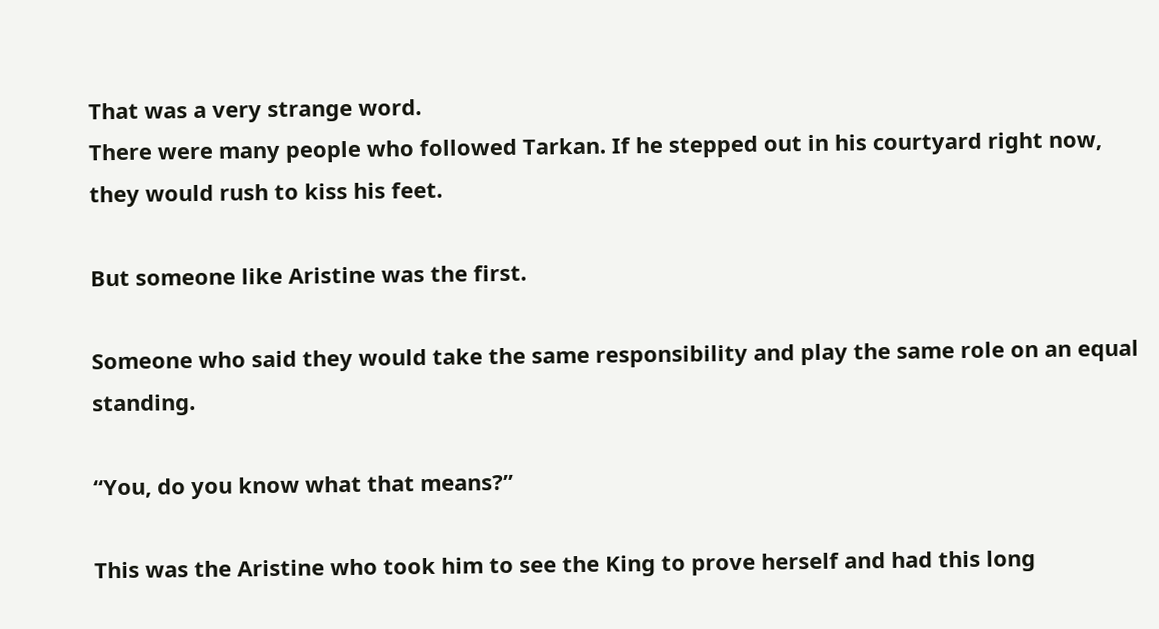That was a very strange word.
There were many people who followed Tarkan. If he stepped out in his courtyard right now, they would rush to kiss his feet.

But someone like Aristine was the first.

Someone who said they would take the same responsibility and play the same role on an equal standing.

“You, do you know what that means?”

This was the Aristine who took him to see the King to prove herself and had this long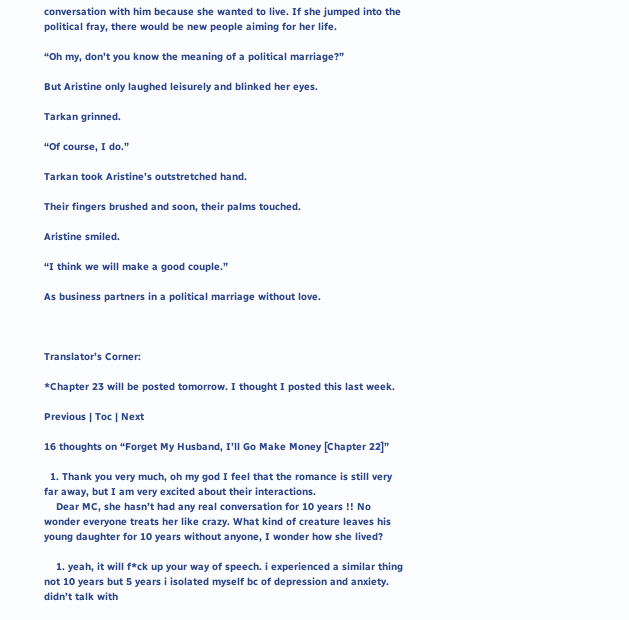conversation with him because she wanted to live. If she jumped into the political fray, there would be new people aiming for her life.

“Oh my, don’t you know the meaning of a political marriage?”

But Aristine only laughed leisurely and blinked her eyes.

Tarkan grinned.

“Of course, I do.”

Tarkan took Aristine’s outstretched hand.

Their fingers brushed and soon, their palms touched.

Aristine smiled.

“I think we will make a good couple.”

As business partners in a political marriage without love.



Translator’s Corner:

*Chapter 23 will be posted tomorrow. I thought I posted this last week.

Previous | Toc | Next

16 thoughts on “Forget My Husband, I’ll Go Make Money [Chapter 22]”

  1. Thank you very much, oh my god I feel that the romance is still very far away, but I am very excited about their interactions.
    Dear MC, she hasn’t had any real conversation for 10 years !! No wonder everyone treats her like crazy. What kind of creature leaves his young daughter for 10 years without anyone, I wonder how she lived?

    1. yeah, it will f*ck up your way of speech. i experienced a similar thing not 10 years but 5 years i isolated myself bc of depression and anxiety. didn’t talk with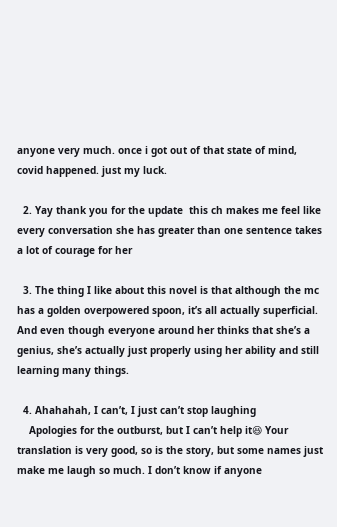anyone very much. once i got out of that state of mind, covid happened. just my luck.

  2. Yay thank you for the update  this ch makes me feel like every conversation she has greater than one sentence takes a lot of courage for her

  3. The thing I like about this novel is that although the mc has a golden overpowered spoon, it’s all actually superficial. And even though everyone around her thinks that she’s a genius, she’s actually just properly using her ability and still learning many things.

  4. Ahahahah, I can’t, I just can’t stop laughing
    Apologies for the outburst, but I can’t help it😆 Your translation is very good, so is the story, but some names just make me laugh so much. I don’t know if anyone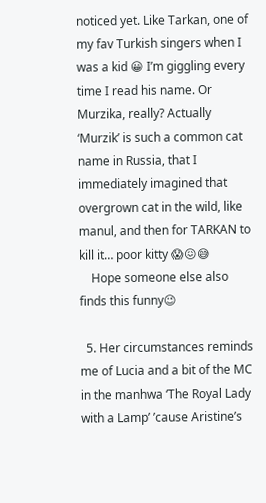noticed yet. Like Tarkan, one of my fav Turkish singers when I was a kid 😀 I’m giggling every time I read his name. Or Murzika, really? Actually ‘Murzik’ is such a common cat name in Russia, that I immediately imagined that overgrown cat in the wild, like manul, and then for TARKAN to kill it… poor kitty 😱😖😅
    Hope someone else also finds this funny😉

  5. Her circumstances reminds me of Lucia and a bit of the MC in the manhwa ‘The Royal Lady with a Lamp’ ’cause Aristine’s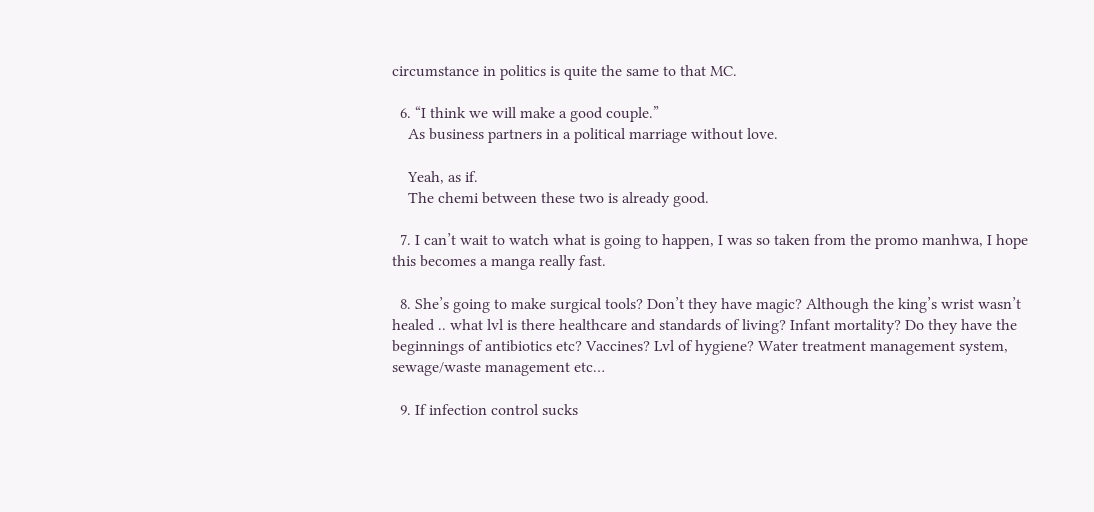circumstance in politics is quite the same to that MC.

  6. “I think we will make a good couple.”
    As business partners in a political marriage without love.

    Yeah, as if.
    The chemi between these two is already good.

  7. I can’t wait to watch what is going to happen, I was so taken from the promo manhwa, I hope this becomes a manga really fast.

  8. She’s going to make surgical tools? Don’t they have magic? Although the king’s wrist wasn’t healed .. what lvl is there healthcare and standards of living? Infant mortality? Do they have the beginnings of antibiotics etc? Vaccines? Lvl of hygiene? Water treatment management system, sewage/waste management etc…

  9. If infection control sucks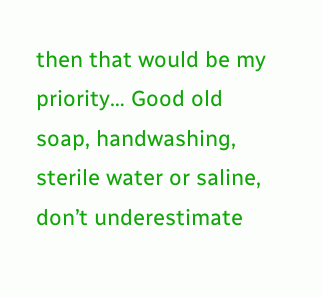then that would be my priority… Good old soap, handwashing, sterile water or saline, don’t underestimate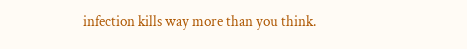infection kills way more than you think.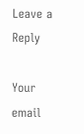Leave a Reply

Your email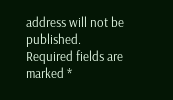address will not be published. Required fields are marked *